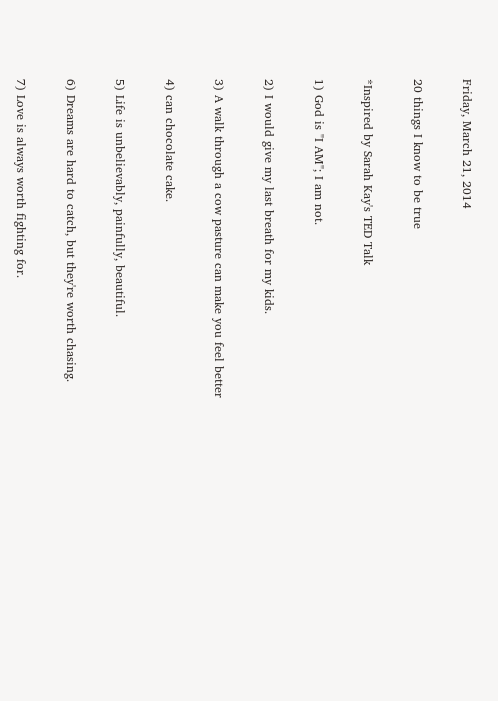Friday, March 21, 2014

20 things I know to be true

*Inspired by Sarah Kay's TED Talk

1) God is "I AM"; I am not.

2) I would give my last breath for my kids.

3) A walk through a cow pasture can make you feel better

4) can chocolate cake.

5) Life is unbelievably, painfully, beautiful.

6) Dreams are hard to catch, but they're worth chasing.

7) Love is always worth fighting for.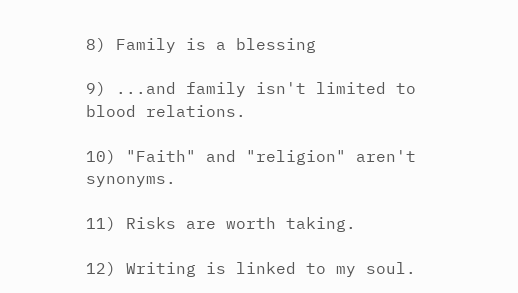8) Family is a blessing

9) ...and family isn't limited to blood relations.

10) "Faith" and "religion" aren't synonyms.

11) Risks are worth taking.

12) Writing is linked to my soul.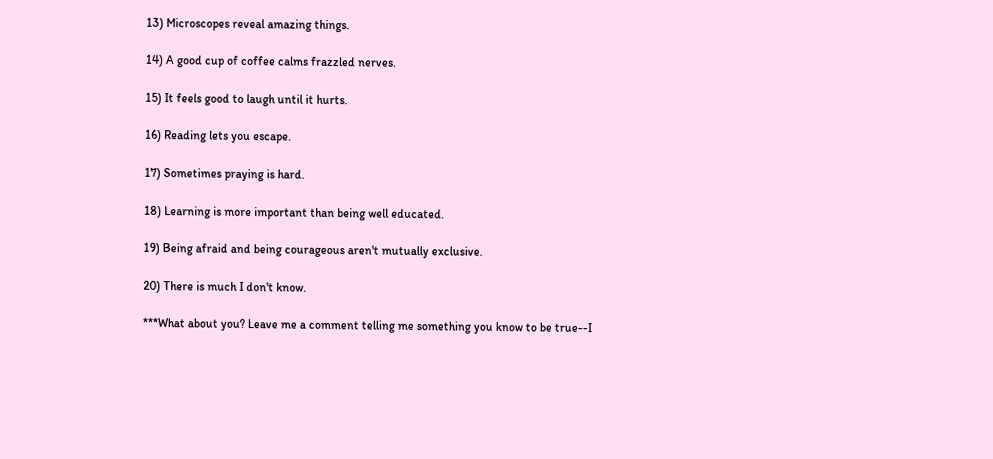13) Microscopes reveal amazing things.

14) A good cup of coffee calms frazzled nerves.

15) It feels good to laugh until it hurts.

16) Reading lets you escape.

17) Sometimes praying is hard.

18) Learning is more important than being well educated.

19) Being afraid and being courageous aren't mutually exclusive.

20) There is much I don't know.

***What about you? Leave me a comment telling me something you know to be true--I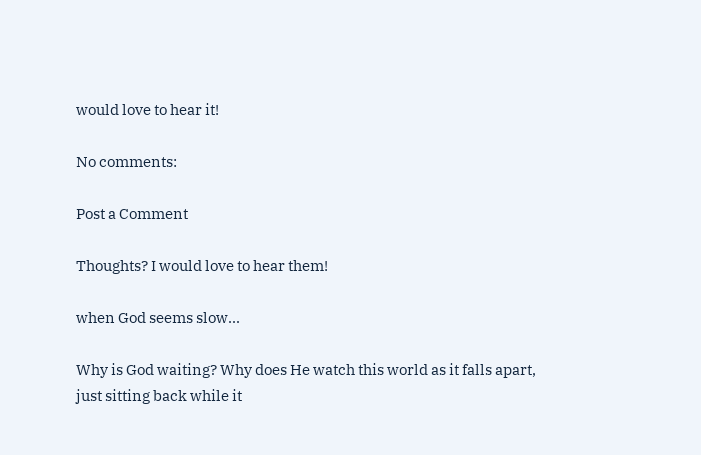would love to hear it!

No comments:

Post a Comment

Thoughts? I would love to hear them!

when God seems slow...

Why is God waiting? Why does He watch this world as it falls apart, just sitting back while it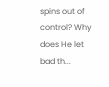spins out of control? Why does He let bad th...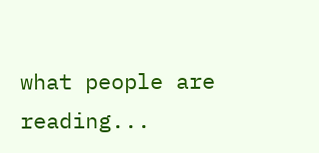what people are reading...